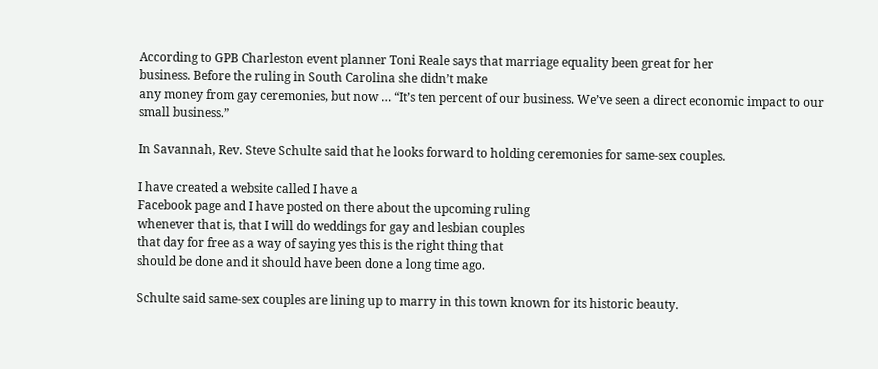According to GPB Charleston event planner Toni Reale says that marriage equality been great for her
business. Before the ruling in South Carolina she didn’t make
any money from gay ceremonies, but now … “It’s ten percent of our business. We’ve seen a direct economic impact to our small business.”

In Savannah, Rev. Steve Schulte said that he looks forward to holding ceremonies for same-sex couples.

I have created a website called I have a
Facebook page and I have posted on there about the upcoming ruling
whenever that is, that I will do weddings for gay and lesbian couples
that day for free as a way of saying yes this is the right thing that
should be done and it should have been done a long time ago.

Schulte said same-sex couples are lining up to marry in this town known for its historic beauty.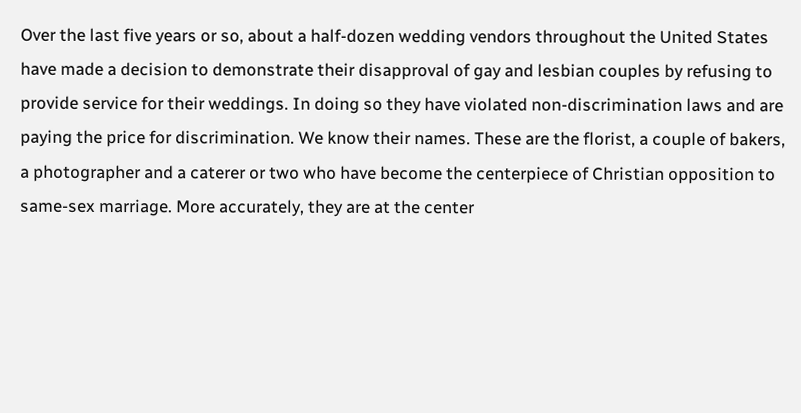Over the last five years or so, about a half-dozen wedding vendors throughout the United States have made a decision to demonstrate their disapproval of gay and lesbian couples by refusing to provide service for their weddings. In doing so they have violated non-discrimination laws and are paying the price for discrimination. We know their names. These are the florist, a couple of bakers, a photographer and a caterer or two who have become the centerpiece of Christian opposition to same-sex marriage. More accurately, they are at the center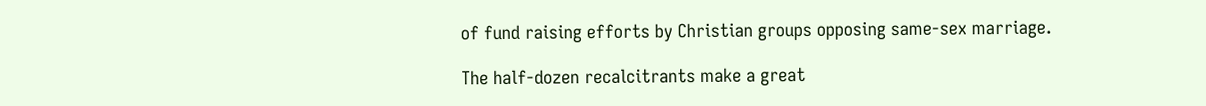of fund raising efforts by Christian groups opposing same-sex marriage.

The half-dozen recalcitrants make a great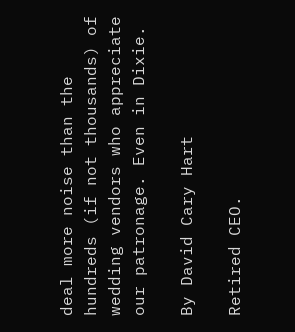deal more noise than the hundreds (if not thousands) of wedding vendors who appreciate our patronage. Even in Dixie.

By David Cary Hart

Retired CEO.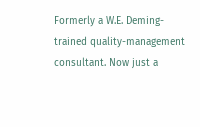Formerly a W.E. Deming-trained quality-management consultant. Now just a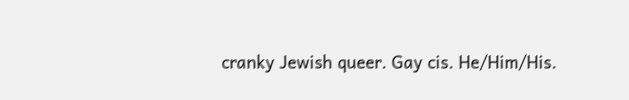cranky Jewish queer. Gay cis. He/Him/His.